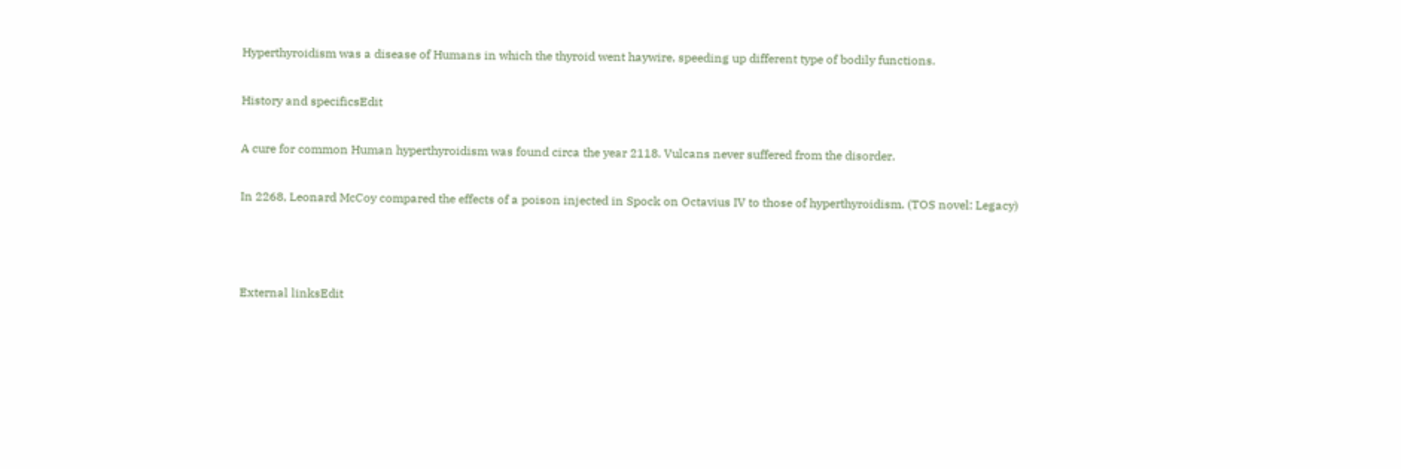Hyperthyroidism was a disease of Humans in which the thyroid went haywire, speeding up different type of bodily functions.

History and specificsEdit

A cure for common Human hyperthyroidism was found circa the year 2118. Vulcans never suffered from the disorder.

In 2268, Leonard McCoy compared the effects of a poison injected in Spock on Octavius IV to those of hyperthyroidism. (TOS novel: Legacy)



External linksEdit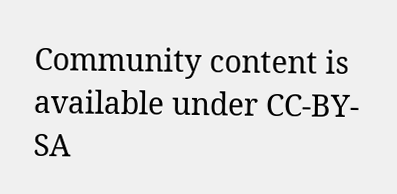Community content is available under CC-BY-SA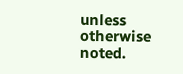unless otherwise noted.